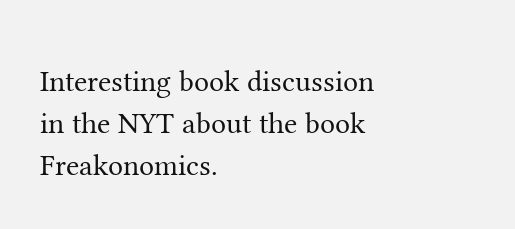Interesting book discussion in the NYT about the book Freakonomics.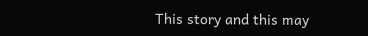This story and this may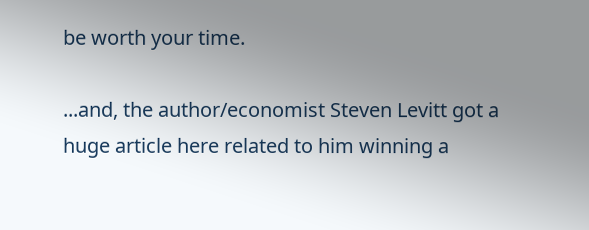be worth your time.

...and, the author/economist Steven Levitt got a huge article here related to him winning a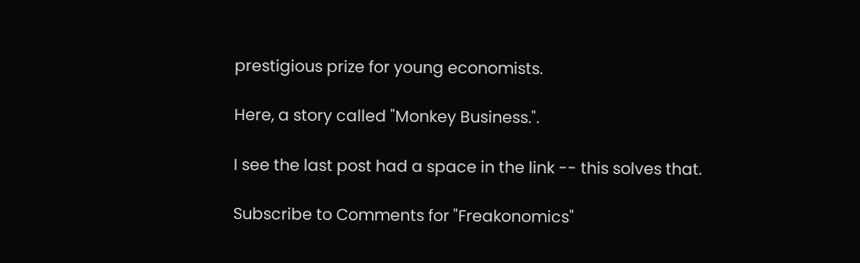prestigious prize for young economists.

Here, a story called "Monkey Business.".

I see the last post had a space in the link -- this solves that.

Subscribe to Comments for "Freakonomics"